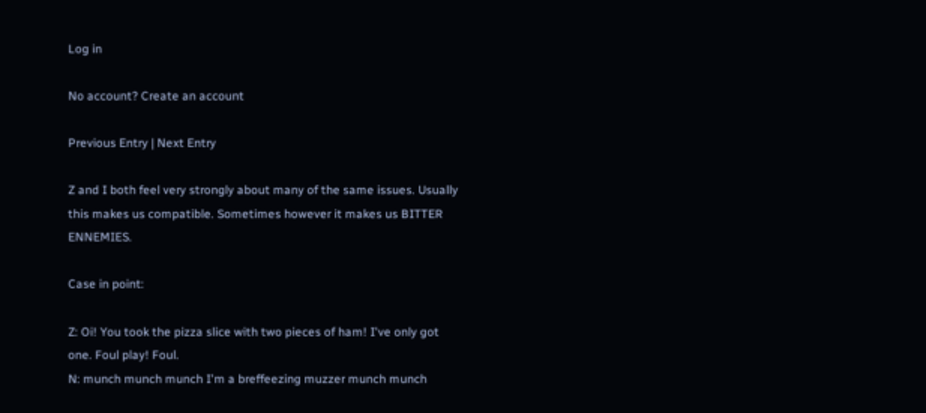Log in

No account? Create an account

Previous Entry | Next Entry

Z and I both feel very strongly about many of the same issues. Usually this makes us compatible. Sometimes however it makes us BITTER ENNEMIES.

Case in point:

Z: Oi! You took the pizza slice with two pieces of ham! I've only got one. Foul play! Foul.
N: munch munch munch I'm a breffeezing muzzer munch munch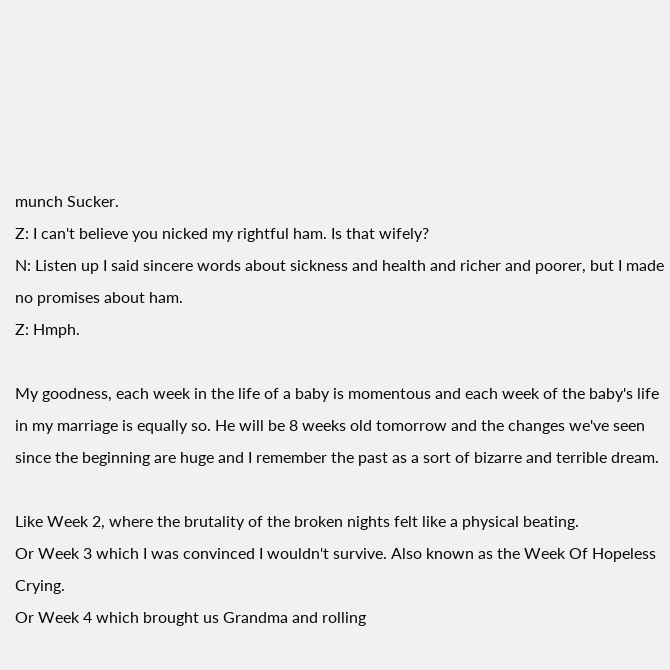munch Sucker.
Z: I can't believe you nicked my rightful ham. Is that wifely?
N: Listen up I said sincere words about sickness and health and richer and poorer, but I made no promises about ham.
Z: Hmph.

My goodness, each week in the life of a baby is momentous and each week of the baby's life in my marriage is equally so. He will be 8 weeks old tomorrow and the changes we've seen since the beginning are huge and I remember the past as a sort of bizarre and terrible dream.

Like Week 2, where the brutality of the broken nights felt like a physical beating.
Or Week 3 which I was convinced I wouldn't survive. Also known as the Week Of Hopeless Crying.
Or Week 4 which brought us Grandma and rolling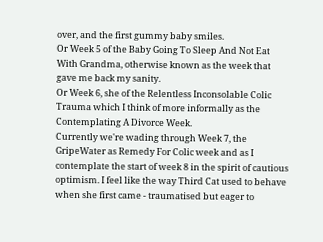over, and the first gummy baby smiles.
Or Week 5 of the Baby Going To Sleep And Not Eat With Grandma, otherwise known as the week that gave me back my sanity.
Or Week 6, she of the Relentless Inconsolable Colic Trauma which I think of more informally as the Contemplating A Divorce Week.
Currently we're wading through Week 7, the GripeWater as Remedy For Colic week and as I contemplate the start of week 8 in the spirit of cautious optimism. I feel like the way Third Cat used to behave when she first came - traumatised but eager to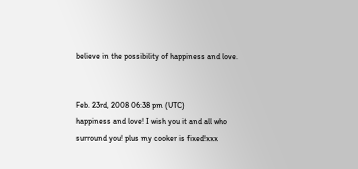believe in the possibility of happiness and love.


Feb. 23rd, 2008 06:38 pm (UTC)
happiness and love! I wish you it and all who surround you! plus my cooker is fixed!xxx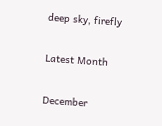deep sky, firefly

Latest Month

December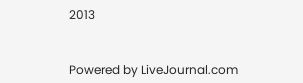2013


Powered by LiveJournal.com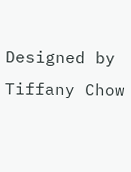Designed by Tiffany Chow